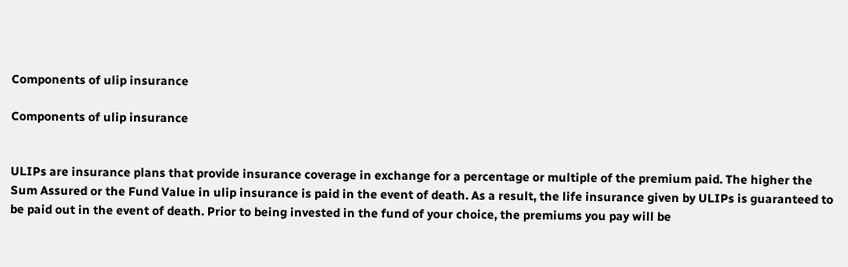Components of ulip insurance

Components of ulip insurance


ULIPs are insurance plans that provide insurance coverage in exchange for a percentage or multiple of the premium paid. The higher the Sum Assured or the Fund Value in ulip insurance is paid in the event of death. As a result, the life insurance given by ULIPs is guaranteed to be paid out in the event of death. Prior to being invested in the fund of your choice, the premiums you pay will be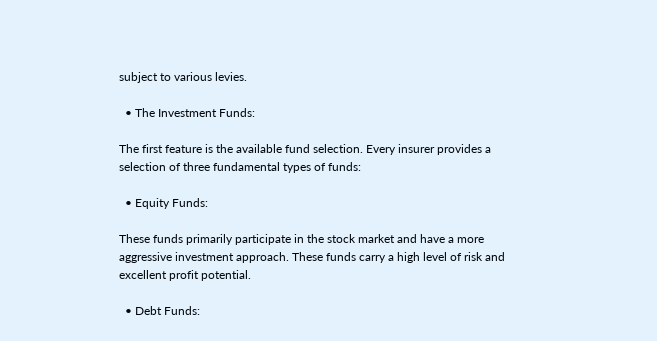subject to various levies.

  • The Investment Funds:

The first feature is the available fund selection. Every insurer provides a selection of three fundamental types of funds:

  • Equity Funds:

These funds primarily participate in the stock market and have a more aggressive investment approach. These funds carry a high level of risk and excellent profit potential.

  • Debt Funds: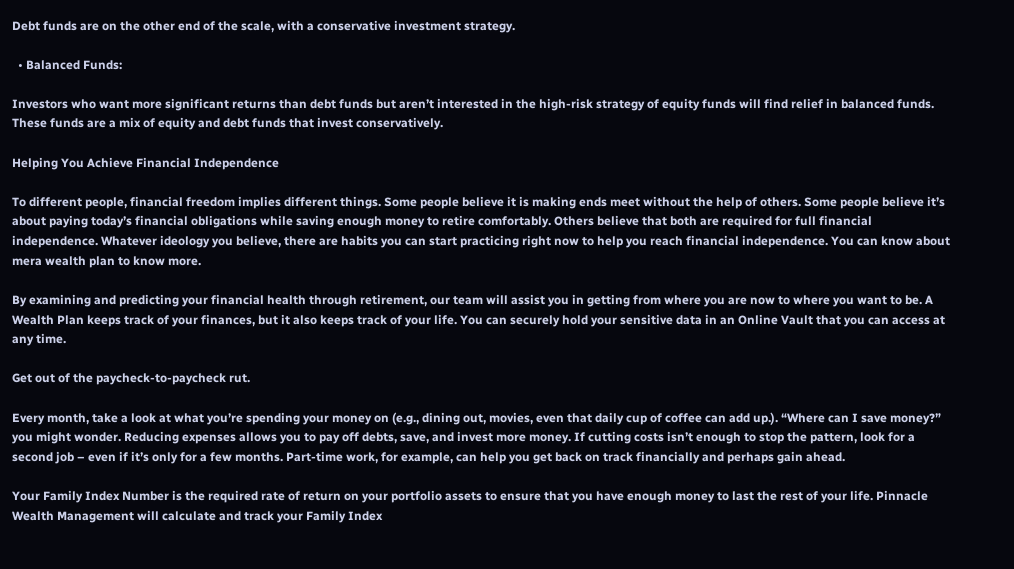Debt funds are on the other end of the scale, with a conservative investment strategy.

  • Balanced Funds:

Investors who want more significant returns than debt funds but aren’t interested in the high-risk strategy of equity funds will find relief in balanced funds. These funds are a mix of equity and debt funds that invest conservatively.

Helping You Achieve Financial Independence

To different people, financial freedom implies different things. Some people believe it is making ends meet without the help of others. Some people believe it’s about paying today’s financial obligations while saving enough money to retire comfortably. Others believe that both are required for full financial independence. Whatever ideology you believe, there are habits you can start practicing right now to help you reach financial independence. You can know about mera wealth plan to know more.

By examining and predicting your financial health through retirement, our team will assist you in getting from where you are now to where you want to be. A Wealth Plan keeps track of your finances, but it also keeps track of your life. You can securely hold your sensitive data in an Online Vault that you can access at any time.

Get out of the paycheck-to-paycheck rut.

Every month, take a look at what you’re spending your money on (e.g., dining out, movies, even that daily cup of coffee can add up.). “Where can I save money?” you might wonder. Reducing expenses allows you to pay off debts, save, and invest more money. If cutting costs isn’t enough to stop the pattern, look for a second job – even if it’s only for a few months. Part-time work, for example, can help you get back on track financially and perhaps gain ahead.

Your Family Index Number is the required rate of return on your portfolio assets to ensure that you have enough money to last the rest of your life. Pinnacle Wealth Management will calculate and track your Family Index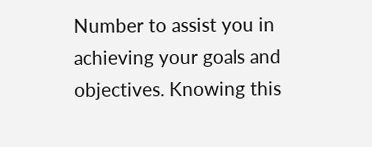Number to assist you in achieving your goals and objectives. Knowing this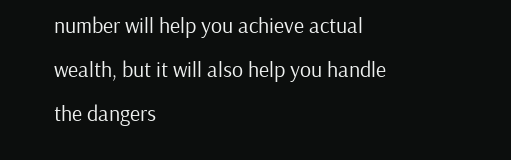number will help you achieve actual wealth, but it will also help you handle the dangers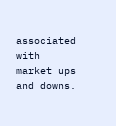associated with market ups and downs.